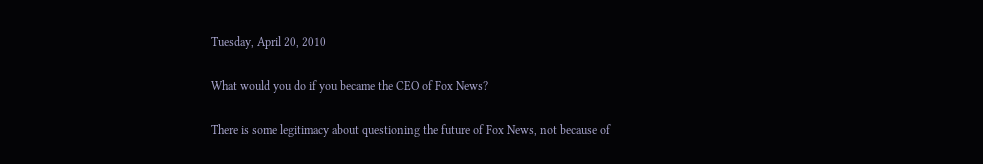Tuesday, April 20, 2010

What would you do if you became the CEO of Fox News?

There is some legitimacy about questioning the future of Fox News, not because of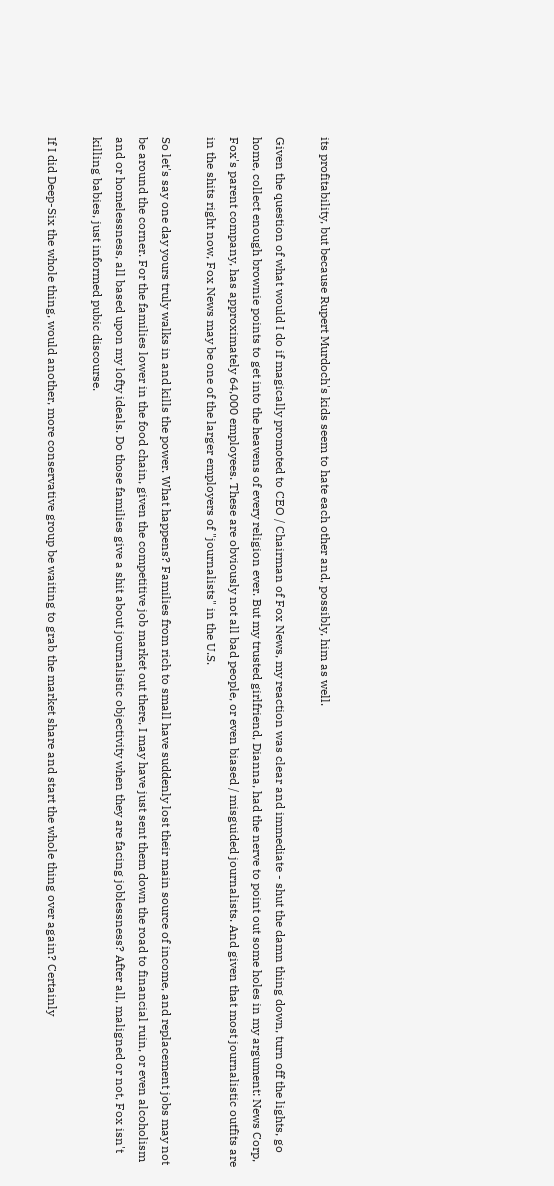its profitability, but because Rupert Murdoch's kids seem to hate each other and, possibly, him as well.

Given the question of what would I do if magically promoted to CEO / Chairman of Fox News, my reaction was clear and immediate - shut the damn thing down, turn off the lights, go home, collect enough brownie points to get into the heavens of every religion ever. But my trusted girlfriend, Dianna, had the nerve to point out some holes in my argument: News Corp, Fox's parent company, has approximately 64,000 employees. These are obviously not all bad people, or even biased / misguided journalists. And given that most journalistic outfits are in the shits right now, Fox News may be one of the larger employers of "journalists" in the U.S.

So let's say one day yours truly walks in and kills the power. What happens? Families from rich to small have suddenly lost their main source of income, and replacement jobs may not be around the corner. For the families lower in the food chain, given the competitive job market out there, I may have just sent them down the road to financial ruin, or even alcoholism and or homelessness, all based upon my lofty ideals. Do those families give a shit about journalistic objectivity when they are facing joblessness? After all, maligned or not, Fox isn't killing babies, just informed pubic discourse.

If I did Deep-Six the whole thing, would another, more conservative group be waiting to grab the market share and start the whole thing over again? Certainly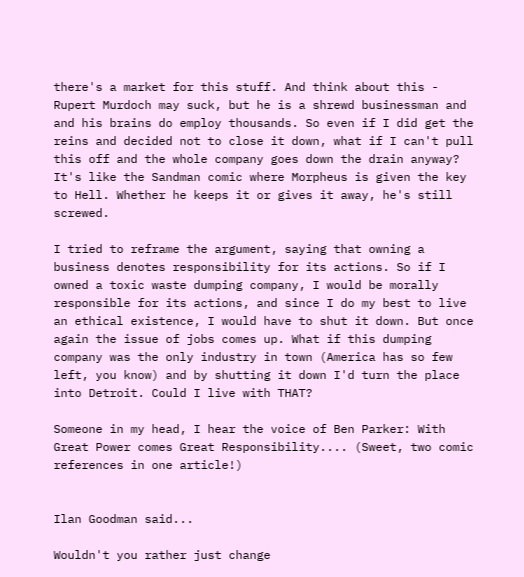there's a market for this stuff. And think about this - Rupert Murdoch may suck, but he is a shrewd businessman and and his brains do employ thousands. So even if I did get the reins and decided not to close it down, what if I can't pull this off and the whole company goes down the drain anyway? It's like the Sandman comic where Morpheus is given the key to Hell. Whether he keeps it or gives it away, he's still screwed.

I tried to reframe the argument, saying that owning a business denotes responsibility for its actions. So if I owned a toxic waste dumping company, I would be morally responsible for its actions, and since I do my best to live an ethical existence, I would have to shut it down. But once again the issue of jobs comes up. What if this dumping company was the only industry in town (America has so few left, you know) and by shutting it down I'd turn the place into Detroit. Could I live with THAT?

Someone in my head, I hear the voice of Ben Parker: With Great Power comes Great Responsibility.... (Sweet, two comic references in one article!)


Ilan Goodman said...

Wouldn't you rather just change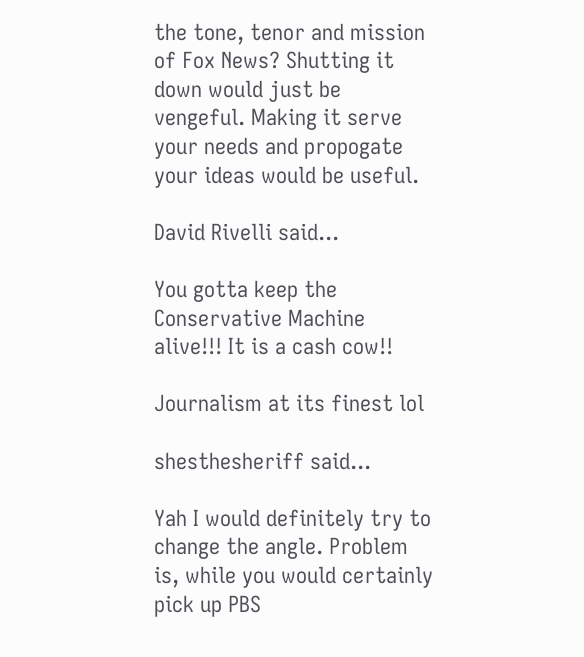the tone, tenor and mission of Fox News? Shutting it down would just be vengeful. Making it serve your needs and propogate your ideas would be useful.

David Rivelli said...

You gotta keep the Conservative Machine alive!!! It is a cash cow!!

Journalism at its finest lol

shesthesheriff said...

Yah I would definitely try to change the angle. Problem is, while you would certainly pick up PBS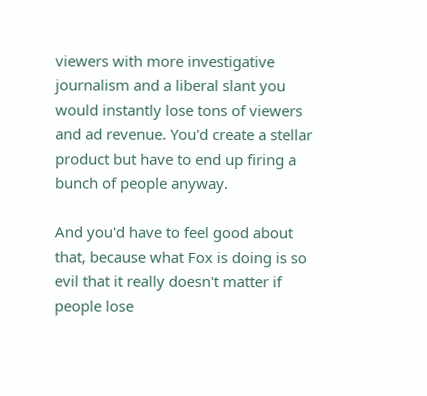viewers with more investigative journalism and a liberal slant you would instantly lose tons of viewers and ad revenue. You'd create a stellar product but have to end up firing a bunch of people anyway.

And you'd have to feel good about that, because what Fox is doing is so evil that it really doesn't matter if people lose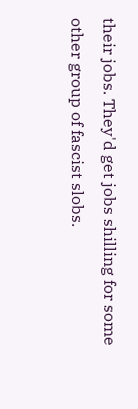their jobs. They'd get jobs shilling for some other group of fascist slobs.